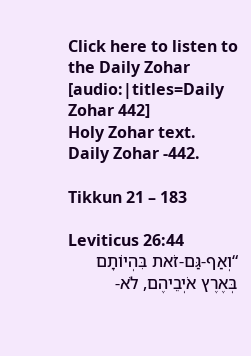Click here to listen to the Daily Zohar [audio:|titles=Daily Zohar 442]
Holy Zohar text. Daily Zohar -442.

Tikkun 21 – 183

Leviticus 26:44
“וְאַף-גַּם-זֹאת בִּהְיוֹתָם בְּאֶרֶץ אֹיְבֵיהֶם, לֹא-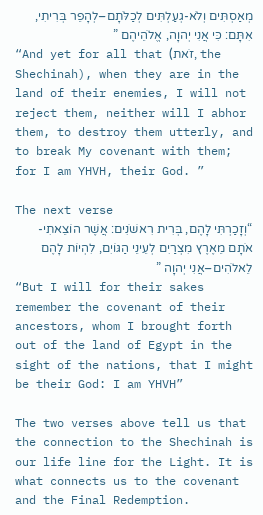מְאַסְתִּים וְלֹא-גְעַלְתִּים לְכַלֹּתָם–לְהָפֵר בְּרִיתִי, אִתָּם: כִּי אֲנִי יְהוָה, אֱלֹהֵיהֶם ”
“And yet for all that (זֹאת, the Shechinah), when they are in the land of their enemies, I will not reject them, neither will I abhor them, to destroy them utterly, and to break My covenant with them; for I am YHVH, their God. ”

The next verse
“וְזָכַרְתִּי לָהֶם, בְּרִית רִאשֹׁנִים: אֲשֶׁר הוֹצֵאתִי-אֹתָם מֵאֶרֶץ מִצְרַיִם לְעֵינֵי הַגּוֹיִם, לִהְיוֹת לָהֶם לֵאלֹהִים–אֲנִי יְהוָה ”
“But I will for their sakes remember the covenant of their ancestors, whom I brought forth out of the land of Egypt in the sight of the nations, that I might be their God: I am YHVH”

The two verses above tell us that the connection to the Shechinah is our life line for the Light. It is what connects us to the covenant and the Final Redemption.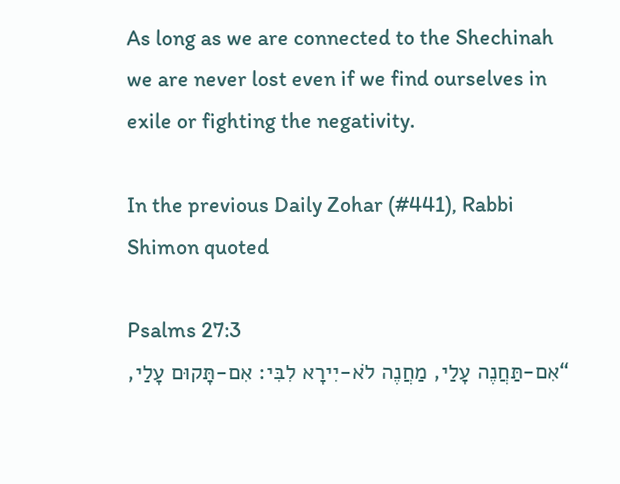As long as we are connected to the Shechinah we are never lost even if we find ourselves in exile or fighting the negativity.

In the previous Daily Zohar (#441), Rabbi Shimon quoted

Psalms 27:3
“אִם-תַּחֲנֶה עָלַי, מַחֲנֶה לֹא-יִירָא לִבִּי: אִם-תָּקוּם עָלַי,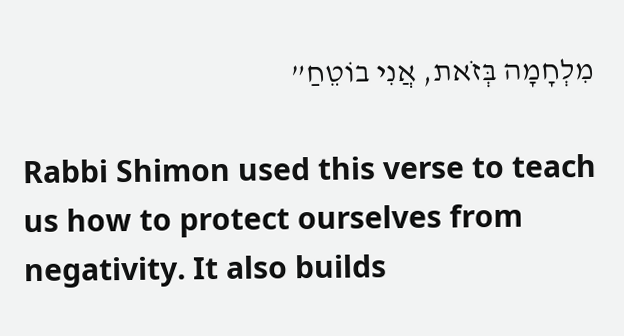מִלְחָמָה בְּזֹאת, אֲנִי בוֹטֵחַ”

Rabbi Shimon used this verse to teach us how to protect ourselves from negativity. It also builds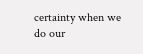certainty when we do our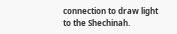connection to draw light to the Shechinah.